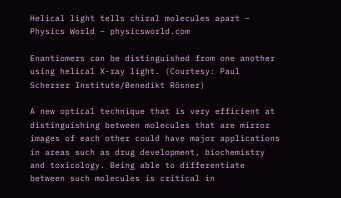Helical light tells chiral molecules apart – Physics World – physicsworld.com

Enantiomers can be distinguished from one another using helical X-ray light. (Courtesy: Paul Scherrer Institute/Benedikt Rösner)

A new optical technique that is very efficient at distinguishing between molecules that are mirror images of each other could have major applications in areas such as drug development, biochemistry and toxicology. Being able to differentiate between such molecules is critical in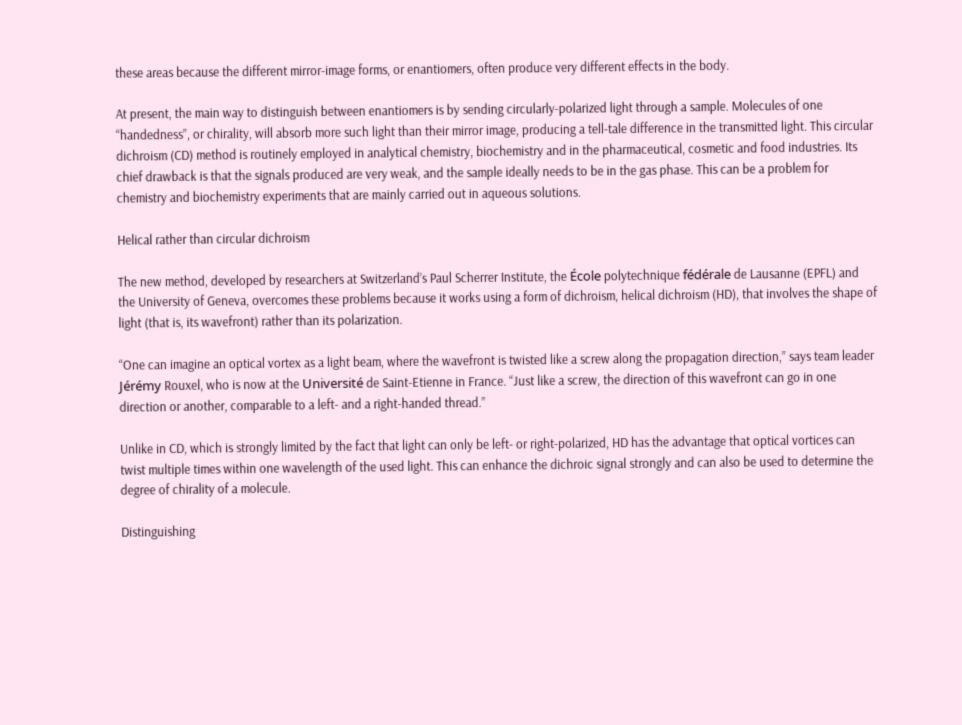these areas because the different mirror-image forms, or enantiomers, often produce very different effects in the body.

At present, the main way to distinguish between enantiomers is by sending circularly-polarized light through a sample. Molecules of one “handedness”, or chirality, will absorb more such light than their mirror image, producing a tell-tale difference in the transmitted light. This circular dichroism (CD) method is routinely employed in analytical chemistry, biochemistry and in the pharmaceutical, cosmetic and food industries. Its chief drawback is that the signals produced are very weak, and the sample ideally needs to be in the gas phase. This can be a problem for chemistry and biochemistry experiments that are mainly carried out in aqueous solutions.

Helical rather than circular dichroism

The new method, developed by researchers at Switzerland’s Paul Scherrer Institute, the École polytechnique fédérale de Lausanne (EPFL) and the University of Geneva, overcomes these problems because it works using a form of dichroism, helical dichroism (HD), that involves the shape of light (that is, its wavefront) rather than its polarization.

“One can imagine an optical vortex as a light beam, where the wavefront is twisted like a screw along the propagation direction,” says team leader Jérémy Rouxel, who is now at the Université de Saint-Etienne in France. “Just like a screw, the direction of this wavefront can go in one direction or another, comparable to a left- and a right-handed thread.”

Unlike in CD, which is strongly limited by the fact that light can only be left- or right-polarized, HD has the advantage that optical vortices can twist multiple times within one wavelength of the used light. This can enhance the dichroic signal strongly and can also be used to determine the degree of chirality of a molecule.

Distinguishing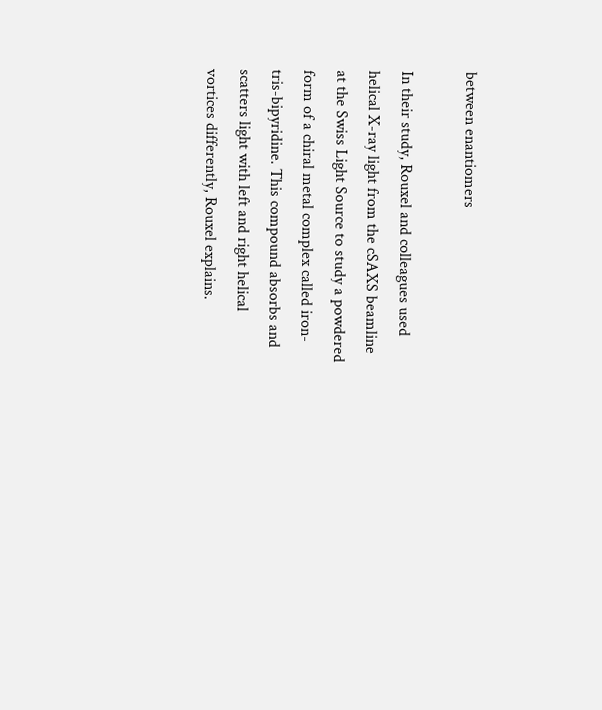between enantiomers

In their study, Rouxel and colleagues used helical X-ray light from the cSAXS beamline at the Swiss Light Source to study a powdered form of a chiral metal complex called iron-tris-bipyridine. This compound absorbs and scatters light with left and right helical vortices differently, Rouxel explains.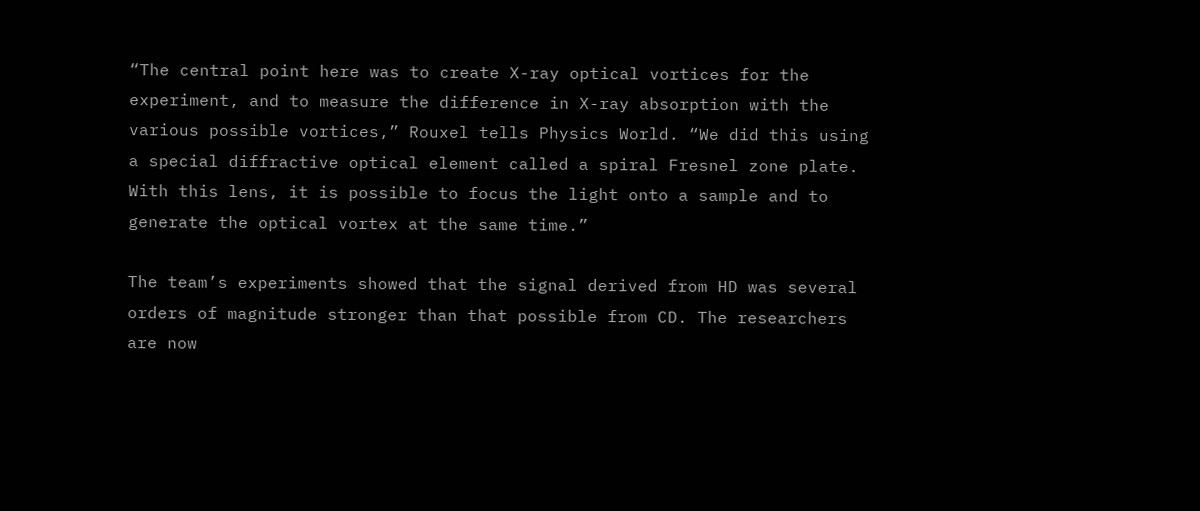“The central point here was to create X-ray optical vortices for the experiment, and to measure the difference in X-ray absorption with the various possible vortices,” Rouxel tells Physics World. “We did this using a special diffractive optical element called a spiral Fresnel zone plate. With this lens, it is possible to focus the light onto a sample and to generate the optical vortex at the same time.”

The team’s experiments showed that the signal derived from HD was several orders of magnitude stronger than that possible from CD. The researchers are now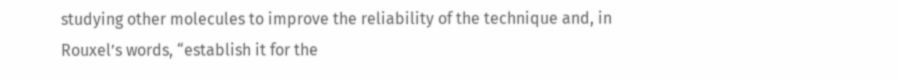studying other molecules to improve the reliability of the technique and, in Rouxel’s words, “establish it for the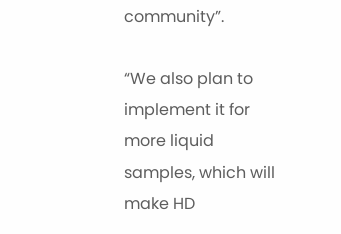community”.

“We also plan to implement it for more liquid samples, which will make HD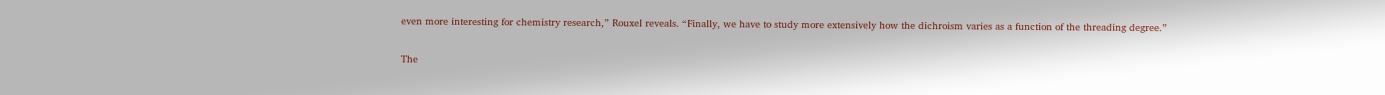even more interesting for chemistry research,” Rouxel reveals. “Finally, we have to study more extensively how the dichroism varies as a function of the threading degree.”

The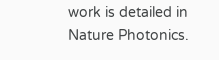work is detailed in Nature Photonics.